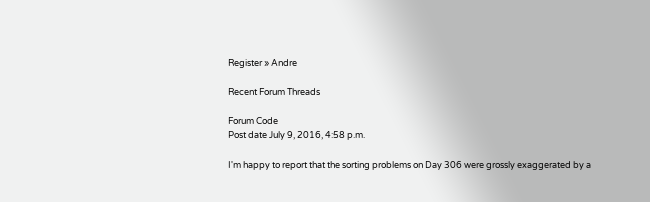Register » Andre

Recent Forum Threads

Forum Code
Post date July 9, 2016, 4:58 p.m.

I'm happy to report that the sorting problems on Day 306 were grossly exaggerated by a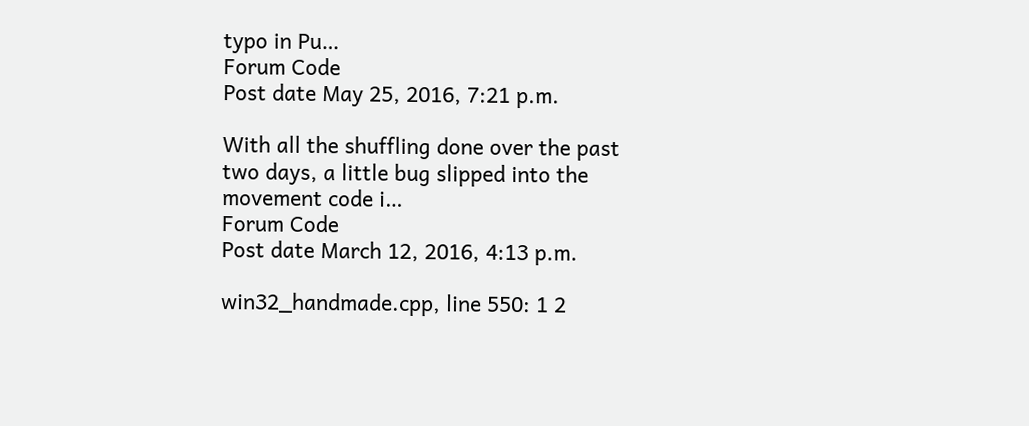typo in Pu…
Forum Code
Post date May 25, 2016, 7:21 p.m.

With all the shuffling done over the past two days, a little bug slipped into the movement code i…
Forum Code
Post date March 12, 2016, 4:13 p.m.

win32_handmade.cpp, line 550: 1 2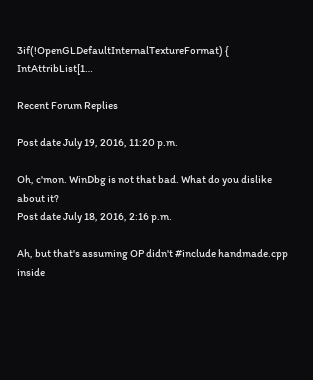3if(!OpenGLDefaultInternalTextureFormat) { IntAttribList[1…

Recent Forum Replies

Post date July 19, 2016, 11:20 p.m.

Oh, c'mon. WinDbg is not that bad. What do you dislike about it?
Post date July 18, 2016, 2:16 p.m.

Ah, but that's assuming OP didn't #include handmade.cpp inside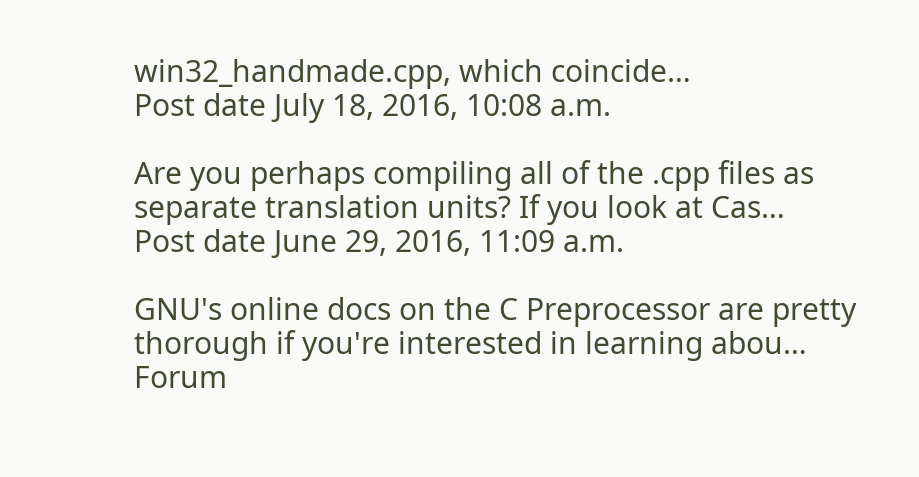win32_handmade.cpp, which coincide…
Post date July 18, 2016, 10:08 a.m.

Are you perhaps compiling all of the .cpp files as separate translation units? If you look at Cas…
Post date June 29, 2016, 11:09 a.m.

GNU's online docs on the C Preprocessor are pretty thorough if you're interested in learning abou…
Forum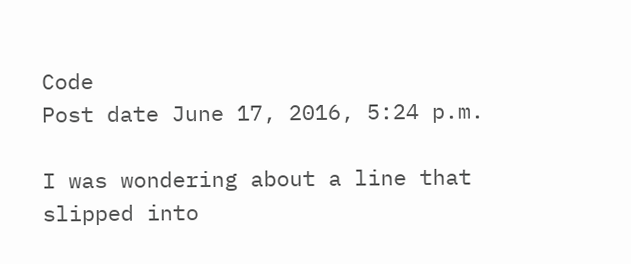Code
Post date June 17, 2016, 5:24 p.m.

I was wondering about a line that slipped into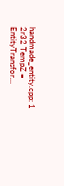handmade_entity.cpp: 1 2r32 TempZ = EntityTransfor…